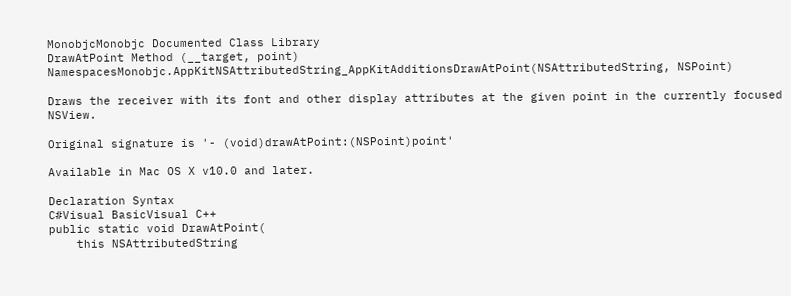MonobjcMonobjc Documented Class Library
DrawAtPoint Method (__target, point)
NamespacesMonobjc.AppKitNSAttributedString_AppKitAdditionsDrawAtPoint(NSAttributedString, NSPoint)

Draws the receiver with its font and other display attributes at the given point in the currently focused NSView.

Original signature is '- (void)drawAtPoint:(NSPoint)point'

Available in Mac OS X v10.0 and later.

Declaration Syntax
C#Visual BasicVisual C++
public static void DrawAtPoint(
    this NSAttributedString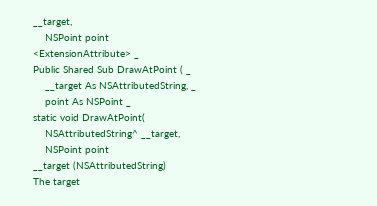__target,
    NSPoint point
<ExtensionAttribute> _
Public Shared Sub DrawAtPoint ( _
    __target As NSAttributedString, _
    point As NSPoint _
static void DrawAtPoint(
    NSAttributedString^ __target,
    NSPoint point
__target (NSAttributedString)
The target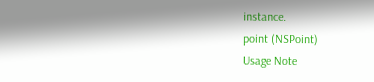instance.
point (NSPoint)
Usage Note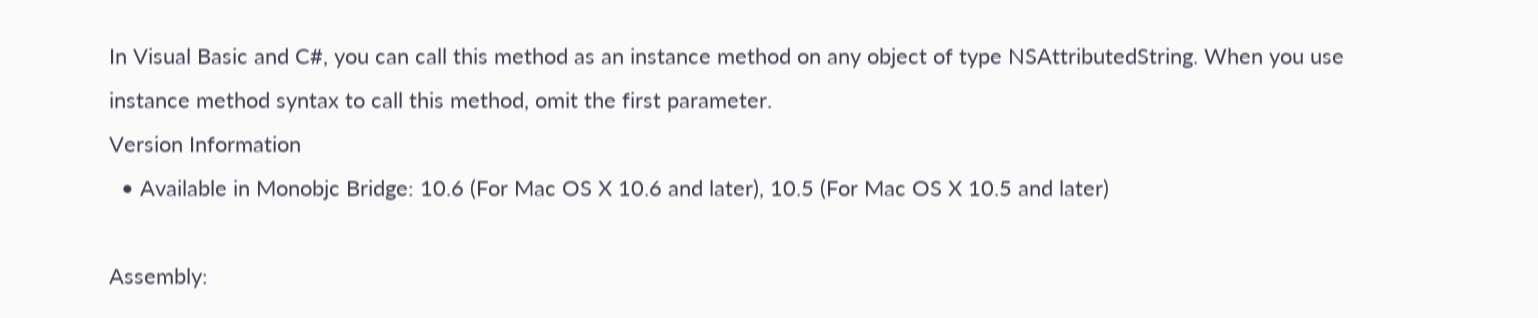In Visual Basic and C#, you can call this method as an instance method on any object of type NSAttributedString. When you use instance method syntax to call this method, omit the first parameter.
Version Information
  • Available in Monobjc Bridge: 10.6 (For Mac OS X 10.6 and later), 10.5 (For Mac OS X 10.5 and later)

Assembly: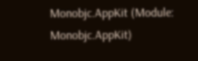Monobjc.AppKit (Module: Monobjc.AppKit)